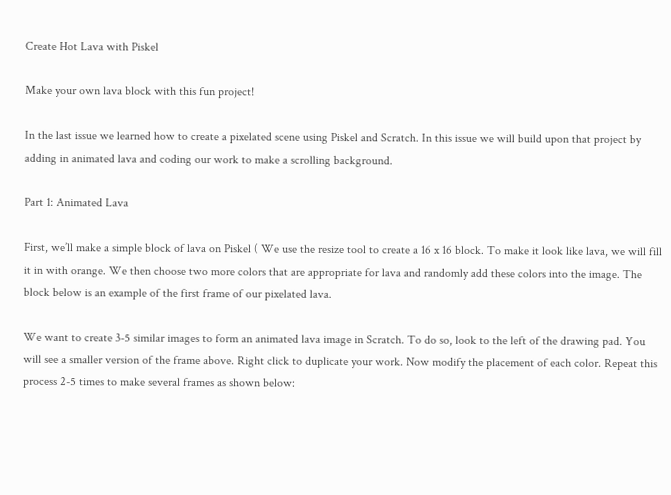Create Hot Lava with Piskel

Make your own lava block with this fun project!

In the last issue we learned how to create a pixelated scene using Piskel and Scratch. In this issue we will build upon that project by adding in animated lava and coding our work to make a scrolling background.

Part 1: Animated Lava

First, we’ll make a simple block of lava on Piskel ( We use the resize tool to create a 16 x 16 block. To make it look like lava, we will fill it in with orange. We then choose two more colors that are appropriate for lava and randomly add these colors into the image. The block below is an example of the first frame of our pixelated lava.

We want to create 3-5 similar images to form an animated lava image in Scratch. To do so, look to the left of the drawing pad. You will see a smaller version of the frame above. Right click to duplicate your work. Now modify the placement of each color. Repeat this process 2-5 times to make several frames as shown below: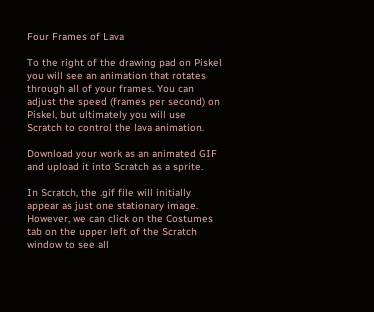Four Frames of Lava

To the right of the drawing pad on Piskel you will see an animation that rotates through all of your frames. You can adjust the speed (frames per second) on Piskel, but ultimately you will use Scratch to control the lava animation.

Download your work as an animated GIF and upload it into Scratch as a sprite.

In Scratch, the .gif file will initially appear as just one stationary image. However, we can click on the Costumes tab on the upper left of the Scratch window to see all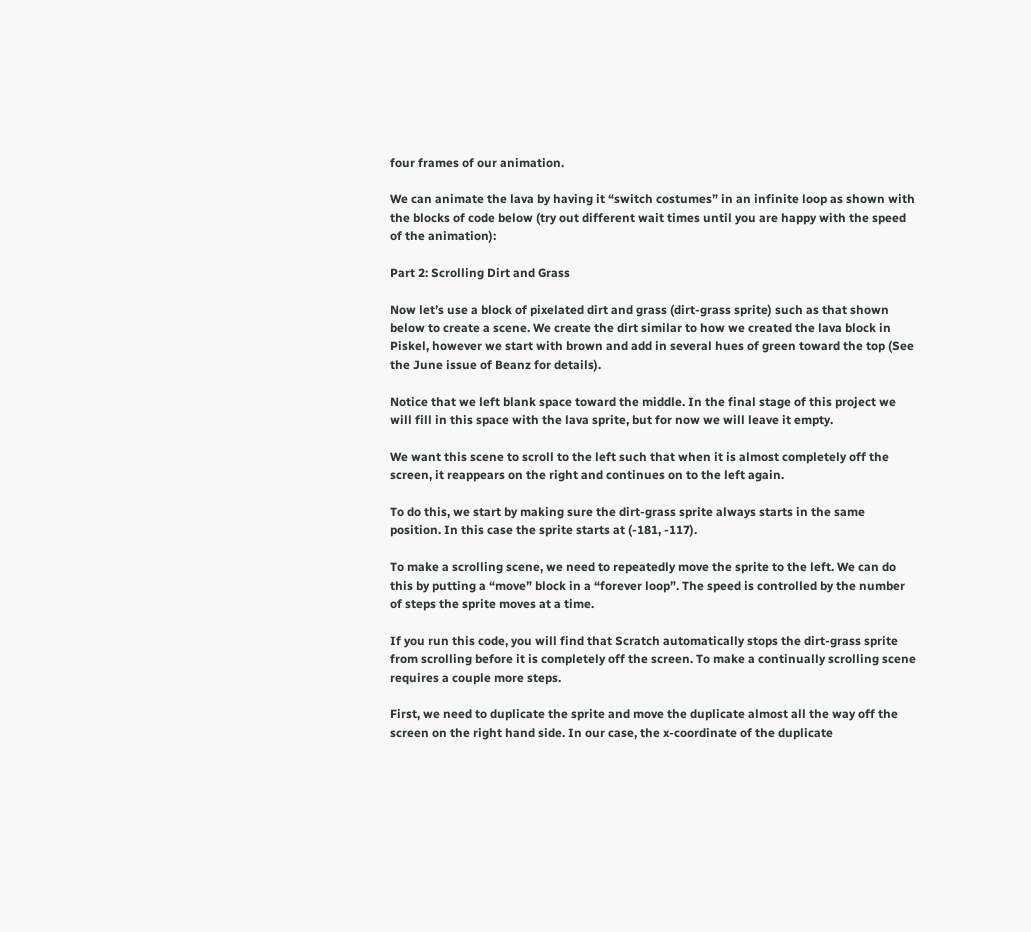four frames of our animation.

We can animate the lava by having it “switch costumes” in an infinite loop as shown with the blocks of code below (try out different wait times until you are happy with the speed of the animation):

Part 2: Scrolling Dirt and Grass

Now let’s use a block of pixelated dirt and grass (dirt-grass sprite) such as that shown below to create a scene. We create the dirt similar to how we created the lava block in Piskel, however we start with brown and add in several hues of green toward the top (See the June issue of Beanz for details).

Notice that we left blank space toward the middle. In the final stage of this project we will fill in this space with the lava sprite, but for now we will leave it empty.

We want this scene to scroll to the left such that when it is almost completely off the screen, it reappears on the right and continues on to the left again.

To do this, we start by making sure the dirt-grass sprite always starts in the same position. In this case the sprite starts at (-181, -117).

To make a scrolling scene, we need to repeatedly move the sprite to the left. We can do this by putting a “move” block in a “forever loop”. The speed is controlled by the number of steps the sprite moves at a time.

If you run this code, you will find that Scratch automatically stops the dirt-grass sprite from scrolling before it is completely off the screen. To make a continually scrolling scene requires a couple more steps.

First, we need to duplicate the sprite and move the duplicate almost all the way off the screen on the right hand side. In our case, the x-coordinate of the duplicate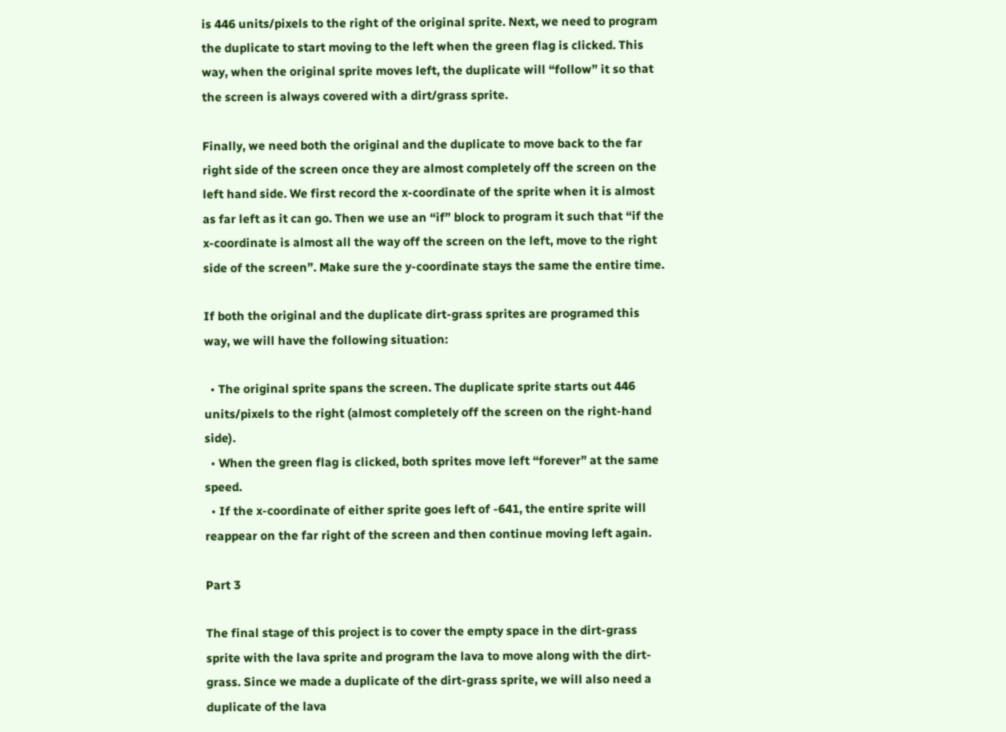is 446 units/pixels to the right of the original sprite. Next, we need to program the duplicate to start moving to the left when the green flag is clicked. This way, when the original sprite moves left, the duplicate will “follow” it so that the screen is always covered with a dirt/grass sprite.

Finally, we need both the original and the duplicate to move back to the far right side of the screen once they are almost completely off the screen on the left hand side. We first record the x-coordinate of the sprite when it is almost as far left as it can go. Then we use an “if” block to program it such that “if the x-coordinate is almost all the way off the screen on the left, move to the right side of the screen”. Make sure the y-coordinate stays the same the entire time.

If both the original and the duplicate dirt-grass sprites are programed this way, we will have the following situation:

  • The original sprite spans the screen. The duplicate sprite starts out 446 units/pixels to the right (almost completely off the screen on the right-hand side).
  • When the green flag is clicked, both sprites move left “forever” at the same speed.
  • If the x-coordinate of either sprite goes left of -641, the entire sprite will reappear on the far right of the screen and then continue moving left again.

Part 3

The final stage of this project is to cover the empty space in the dirt-grass sprite with the lava sprite and program the lava to move along with the dirt-grass. Since we made a duplicate of the dirt-grass sprite, we will also need a duplicate of the lava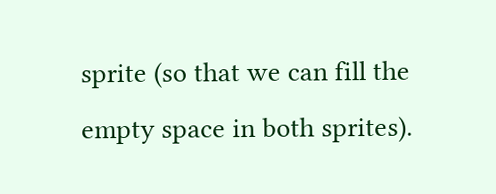sprite (so that we can fill the empty space in both sprites).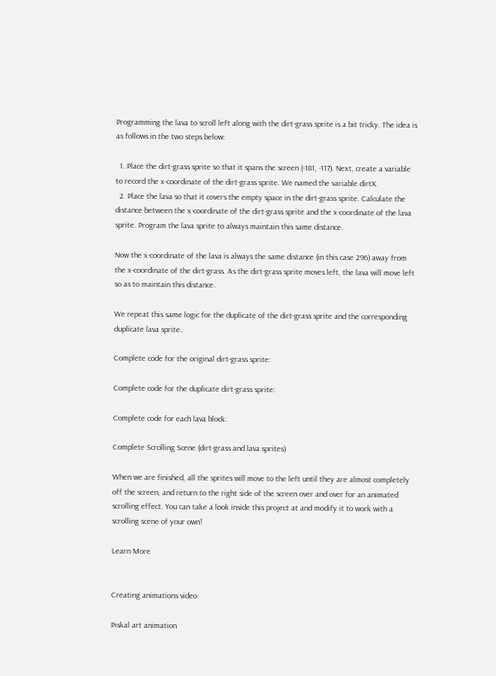Programming the lava to scroll left along with the dirt-grass sprite is a bit tricky. The idea is as follows in the two steps below:

  1. Place the dirt-grass sprite so that it spans the screen (-181, -117). Next, create a variable to record the x-coordinate of the dirt-grass sprite. We named the variable dirtX.
  2. Place the lava so that it covers the empty space in the dirt-grass sprite. Calculate the distance between the x-coordinate of the dirt-grass sprite and the x-coordinate of the lava sprite. Program the lava sprite to always maintain this same distance.

Now the x-coordinate of the lava is always the same distance (in this case 296) away from the x-coordinate of the dirt-grass. As the dirt-grass sprite moves left, the lava will move left so as to maintain this distance.

We repeat this same logic for the duplicate of the dirt-grass sprite and the corresponding duplicate lava sprite.

Complete code for the original dirt-grass sprite:

Complete code for the duplicate dirt-grass sprite:

Complete code for each lava block:

Complete Scrolling Scene (dirt-grass and lava sprites)

When we are finished, all the sprites will move to the left until they are almost completely off the screen, and return to the right side of the screen over and over for an animated scrolling effect. You can take a look inside this project at and modify it to work with a scrolling scene of your own!

Learn More


Creating animations video

Piskal art animation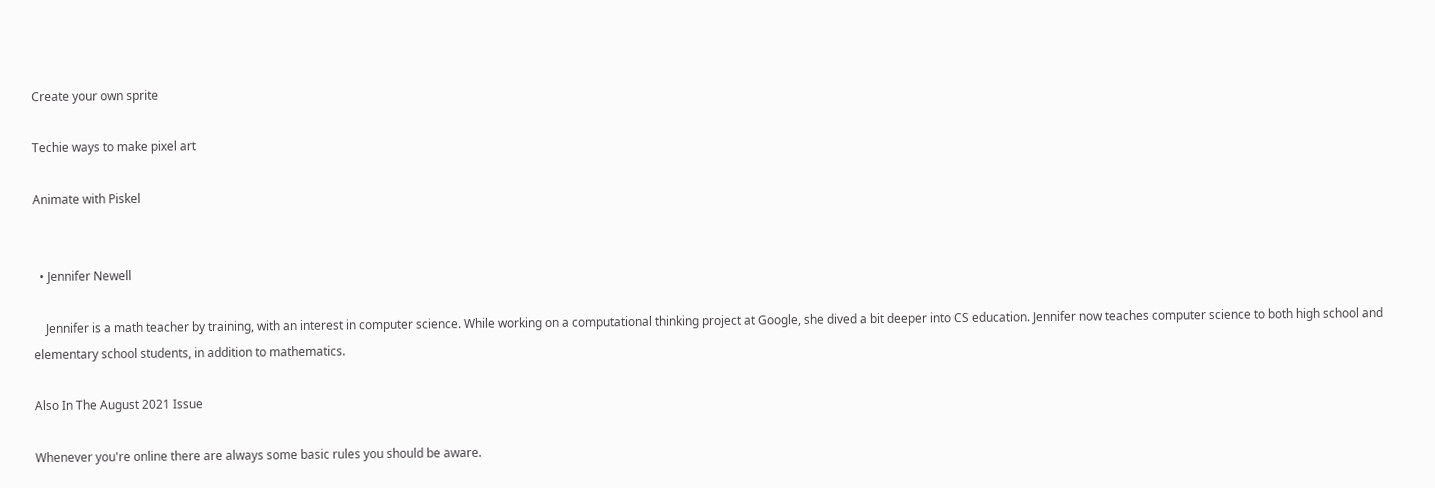Create your own sprite

Techie ways to make pixel art

Animate with Piskel


  • Jennifer Newell

    Jennifer is a math teacher by training, with an interest in computer science. While working on a computational thinking project at Google, she dived a bit deeper into CS education. Jennifer now teaches computer science to both high school and elementary school students, in addition to mathematics.

Also In The August 2021 Issue

Whenever you're online there are always some basic rules you should be aware.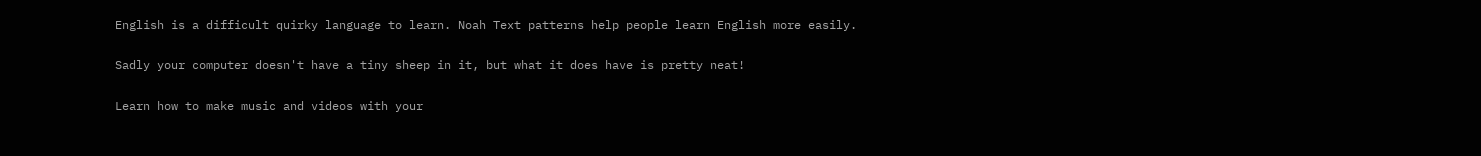English is a difficult quirky language to learn. Noah Text patterns help people learn English more easily.

Sadly your computer doesn't have a tiny sheep in it, but what it does have is pretty neat!

Learn how to make music and videos with your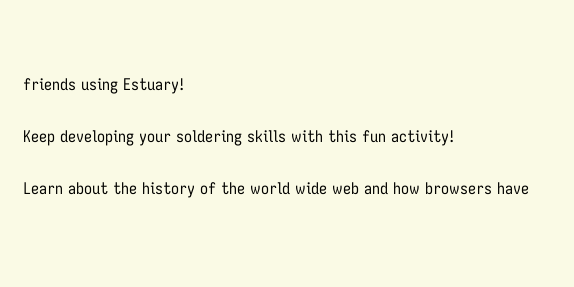friends using Estuary!

Keep developing your soldering skills with this fun activity!

Learn about the history of the world wide web and how browsers have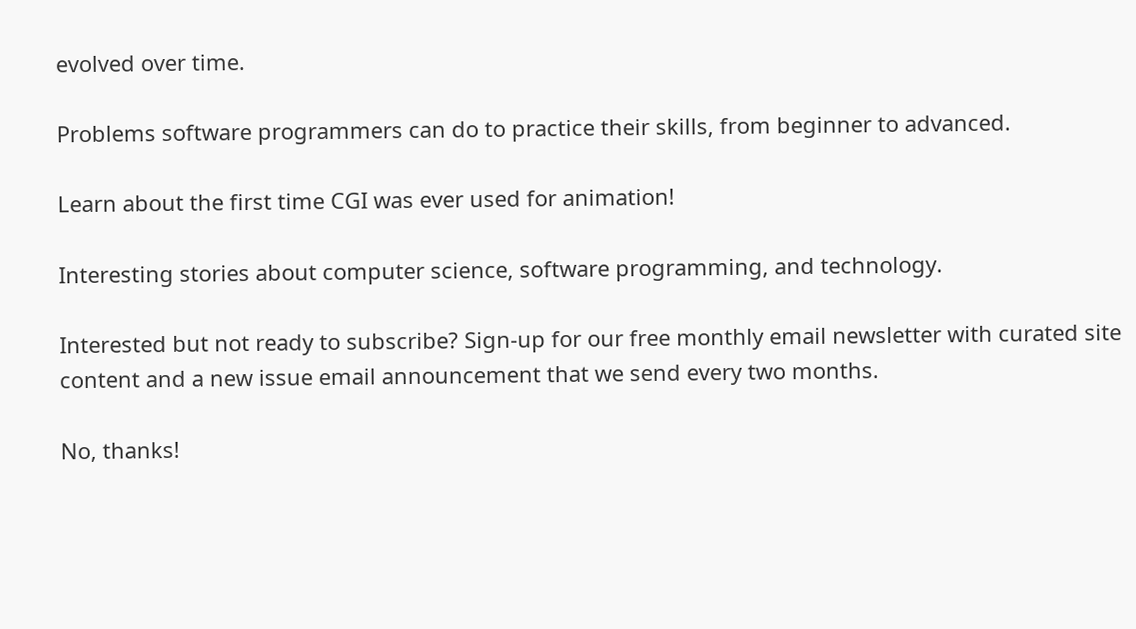evolved over time.

Problems software programmers can do to practice their skills, from beginner to advanced.

Learn about the first time CGI was ever used for animation!

Interesting stories about computer science, software programming, and technology.

Interested but not ready to subscribe? Sign-up for our free monthly email newsletter with curated site content and a new issue email announcement that we send every two months.

No, thanks!